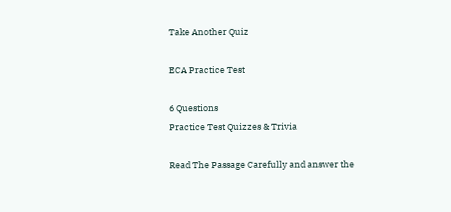Take Another Quiz

ECA Practice Test

6 Questions
Practice Test Quizzes & Trivia

Read The Passage Carefully and answer the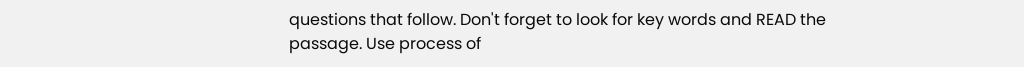questions that follow. Don't forget to look for key words and READ the passage. Use process of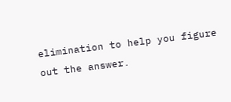elimination to help you figure out the answer.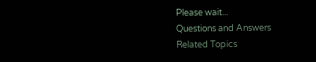Please wait...
Questions and Answers
Related Topics